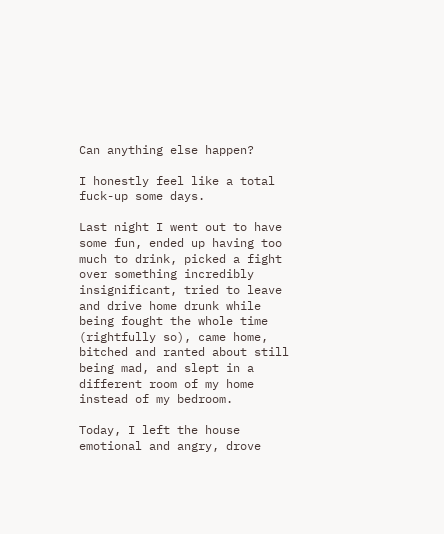Can anything else happen?

I honestly feel like a total fuck-up some days.

Last night I went out to have some fun, ended up having too much to drink, picked a fight over something incredibly insignificant, tried to leave and drive home drunk while being fought the whole time (rightfully so), came home, bitched and ranted about still being mad, and slept in a different room of my home instead of my bedroom.

Today, I left the house emotional and angry, drove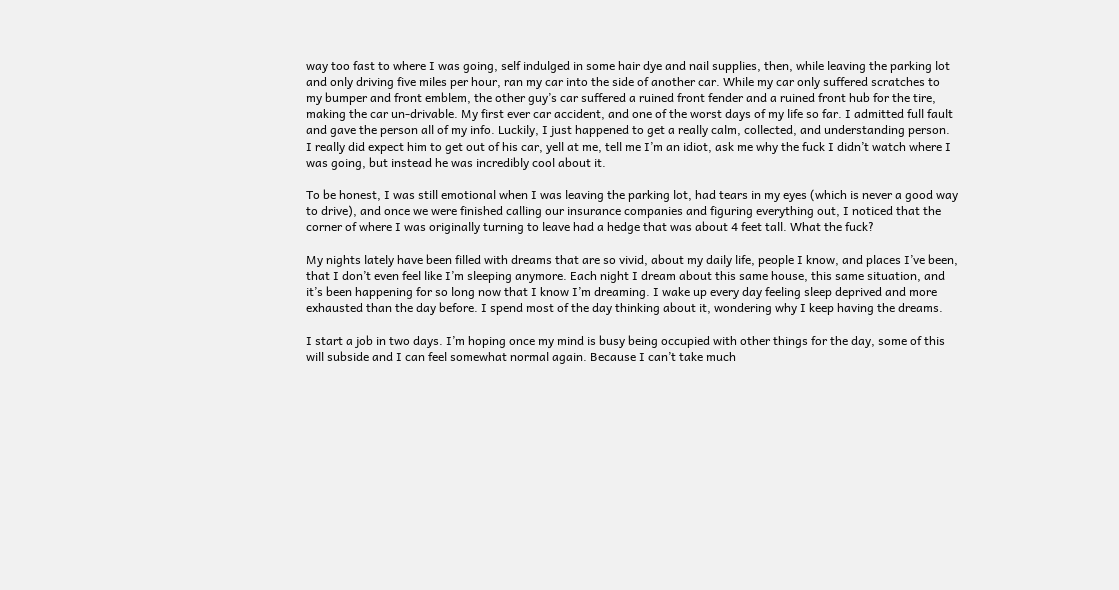way too fast to where I was going, self indulged in some hair dye and nail supplies, then, while leaving the parking lot and only driving five miles per hour, ran my car into the side of another car. While my car only suffered scratches to my bumper and front emblem, the other guy’s car suffered a ruined front fender and a ruined front hub for the tire, making the car un-drivable. My first ever car accident, and one of the worst days of my life so far. I admitted full fault and gave the person all of my info. Luckily, I just happened to get a really calm, collected, and understanding person. I really did expect him to get out of his car, yell at me, tell me I’m an idiot, ask me why the fuck I didn’t watch where I was going, but instead he was incredibly cool about it.

To be honest, I was still emotional when I was leaving the parking lot, had tears in my eyes (which is never a good way to drive), and once we were finished calling our insurance companies and figuring everything out, I noticed that the corner of where I was originally turning to leave had a hedge that was about 4 feet tall. What the fuck?

My nights lately have been filled with dreams that are so vivid, about my daily life, people I know, and places I’ve been, that I don’t even feel like I’m sleeping anymore. Each night I dream about this same house, this same situation, and it’s been happening for so long now that I know I’m dreaming. I wake up every day feeling sleep deprived and more exhausted than the day before. I spend most of the day thinking about it, wondering why I keep having the dreams.

I start a job in two days. I’m hoping once my mind is busy being occupied with other things for the day, some of this will subside and I can feel somewhat normal again. Because I can’t take much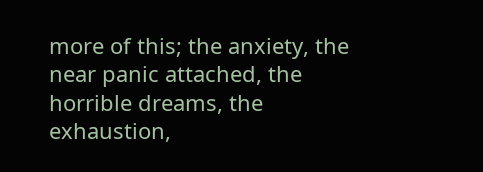more of this; the anxiety, the near panic attached, the horrible dreams, the exhaustion,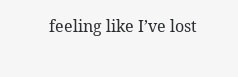feeling like I’ve lost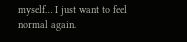myself… I just want to feel normal again.